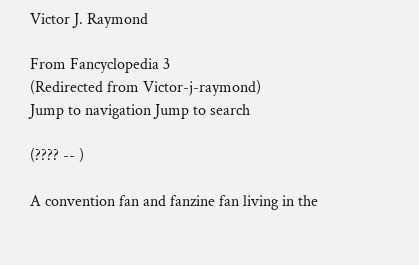Victor J. Raymond

From Fancyclopedia 3
(Redirected from Victor-j-raymond)
Jump to navigation Jump to search

(???? -- )

A convention fan and fanzine fan living in the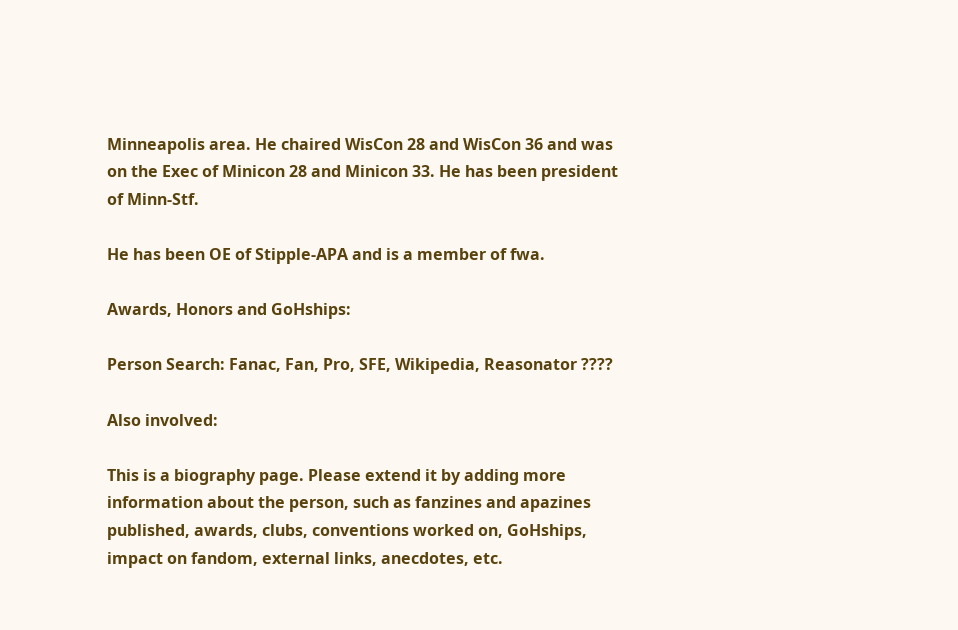Minneapolis area. He chaired WisCon 28 and WisCon 36 and was on the Exec of Minicon 28 and Minicon 33. He has been president of Minn-Stf.

He has been OE of Stipple-APA and is a member of fwa.

Awards, Honors and GoHships:

Person Search: Fanac, Fan, Pro, SFE, Wikipedia, Reasonator ????

Also involved:

This is a biography page. Please extend it by adding more information about the person, such as fanzines and apazines published, awards, clubs, conventions worked on, GoHships, impact on fandom, external links, anecdotes, etc.